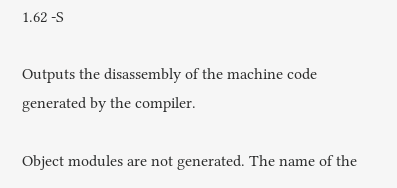1.62 -S

Outputs the disassembly of the machine code generated by the compiler.

Object modules are not generated. The name of the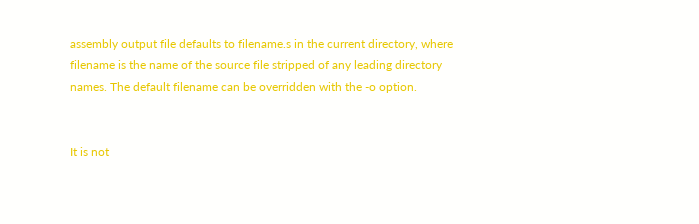assembly output file defaults to filename.s in the current directory, where filename is the name of the source file stripped of any leading directory names. The default filename can be overridden with the -o option.


It is not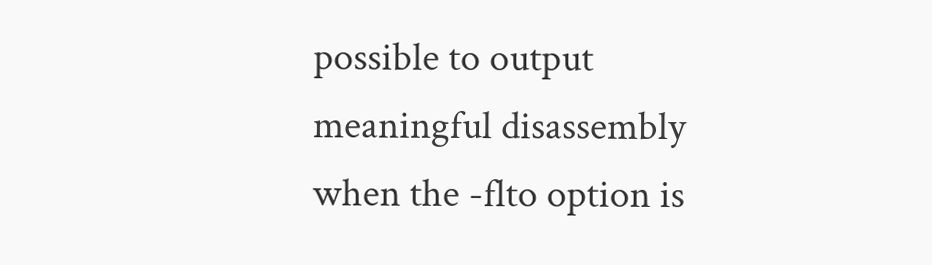possible to output meaningful disassembly when the -flto option is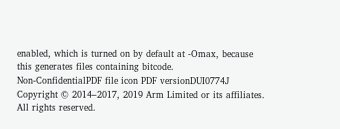enabled, which is turned on by default at -Omax, because this generates files containing bitcode.
Non-ConfidentialPDF file icon PDF versionDUI0774J
Copyright © 2014–2017, 2019 Arm Limited or its affiliates. All rights reserved.